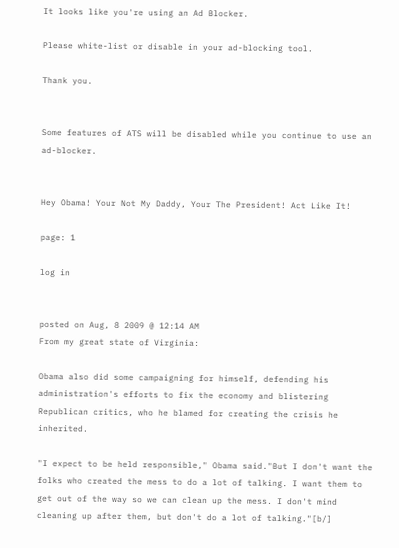It looks like you're using an Ad Blocker.

Please white-list or disable in your ad-blocking tool.

Thank you.


Some features of ATS will be disabled while you continue to use an ad-blocker.


Hey Obama! Your Not My Daddy, Your The President! Act Like It!

page: 1

log in


posted on Aug, 8 2009 @ 12:14 AM
From my great state of Virginia:

Obama also did some campaigning for himself, defending his administration's efforts to fix the economy and blistering Republican critics, who he blamed for creating the crisis he inherited.

"I expect to be held responsible," Obama said."But I don't want the folks who created the mess to do a lot of talking. I want them to get out of the way so we can clean up the mess. I don't mind cleaning up after them, but don't do a lot of talking."[b/]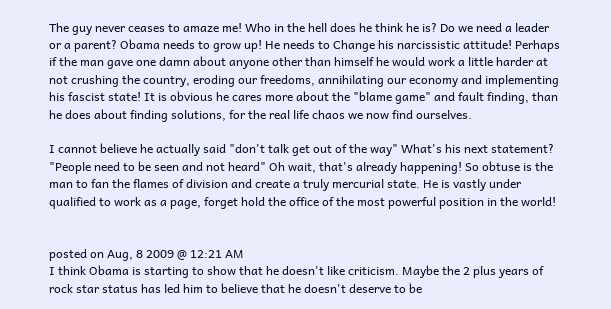The guy never ceases to amaze me! Who in the hell does he think he is? Do we need a leader or a parent? Obama needs to grow up! He needs to Change his narcissistic attitude! Perhaps if the man gave one damn about anyone other than himself he would work a little harder at not crushing the country, eroding our freedoms, annihilating our economy and implementing his fascist state! It is obvious he cares more about the "blame game" and fault finding, than he does about finding solutions, for the real life chaos we now find ourselves.

I cannot believe he actually said "don't talk get out of the way" What's his next statement? "People need to be seen and not heard" Oh wait, that's already happening! So obtuse is the man to fan the flames of division and create a truly mercurial state. He is vastly under qualified to work as a page, forget hold the office of the most powerful position in the world!


posted on Aug, 8 2009 @ 12:21 AM
I think Obama is starting to show that he doesn't like criticism. Maybe the 2 plus years of rock star status has led him to believe that he doesn't deserve to be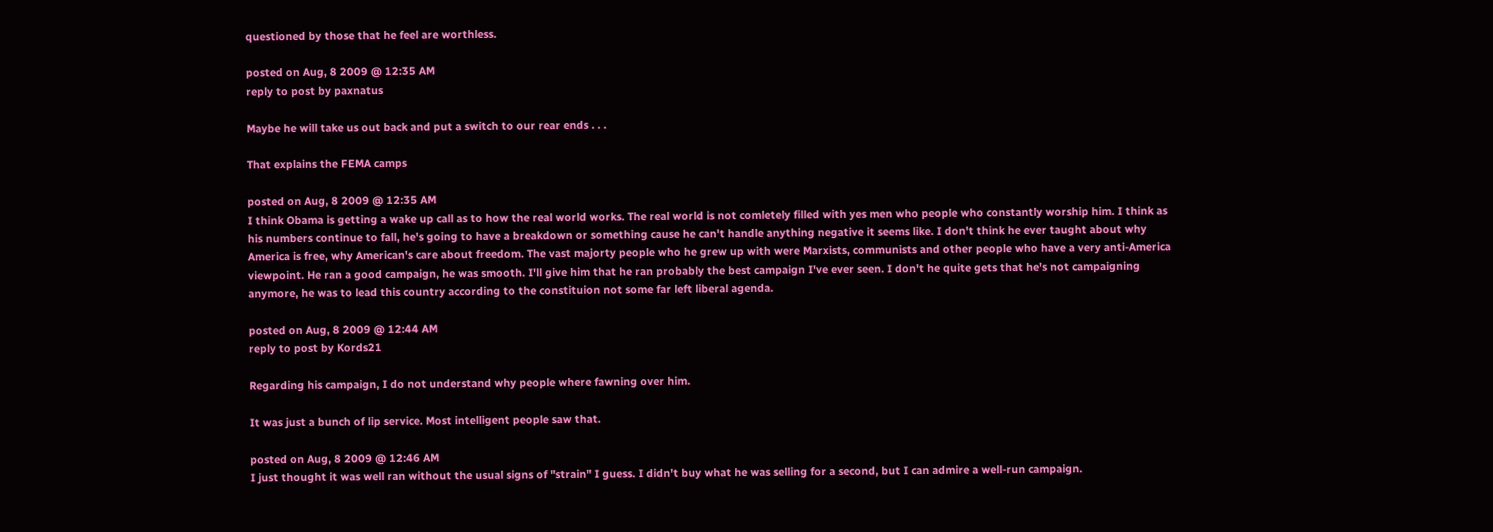questioned by those that he feel are worthless.

posted on Aug, 8 2009 @ 12:35 AM
reply to post by paxnatus

Maybe he will take us out back and put a switch to our rear ends . . .

That explains the FEMA camps

posted on Aug, 8 2009 @ 12:35 AM
I think Obama is getting a wake up call as to how the real world works. The real world is not comletely filled with yes men who people who constantly worship him. I think as his numbers continue to fall, he's going to have a breakdown or something cause he can't handle anything negative it seems like. I don't think he ever taught about why America is free, why American's care about freedom. The vast majorty people who he grew up with were Marxists, communists and other people who have a very anti-America viewpoint. He ran a good campaign, he was smooth. I'll give him that he ran probably the best campaign I've ever seen. I don't he quite gets that he's not campaigning anymore, he was to lead this country according to the constituion not some far left liberal agenda.

posted on Aug, 8 2009 @ 12:44 AM
reply to post by Kords21

Regarding his campaign, I do not understand why people where fawning over him.

It was just a bunch of lip service. Most intelligent people saw that.

posted on Aug, 8 2009 @ 12:46 AM
I just thought it was well ran without the usual signs of "strain" I guess. I didn't buy what he was selling for a second, but I can admire a well-run campaign.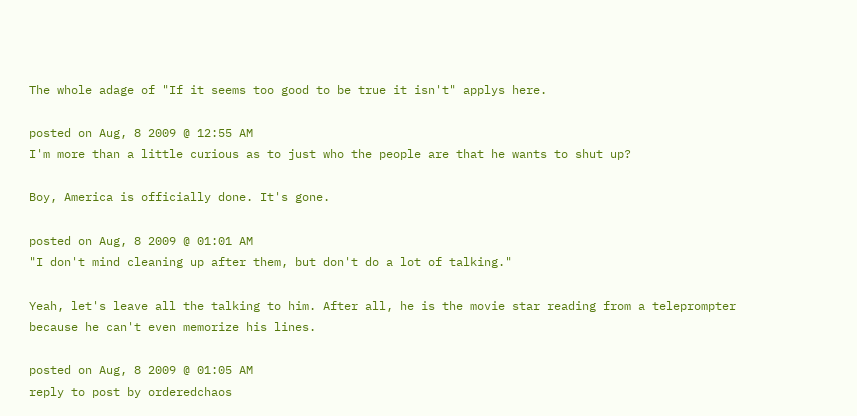The whole adage of "If it seems too good to be true it isn't" applys here.

posted on Aug, 8 2009 @ 12:55 AM
I'm more than a little curious as to just who the people are that he wants to shut up?

Boy, America is officially done. It's gone.

posted on Aug, 8 2009 @ 01:01 AM
"I don't mind cleaning up after them, but don't do a lot of talking."

Yeah, let's leave all the talking to him. After all, he is the movie star reading from a teleprompter because he can't even memorize his lines.

posted on Aug, 8 2009 @ 01:05 AM
reply to post by orderedchaos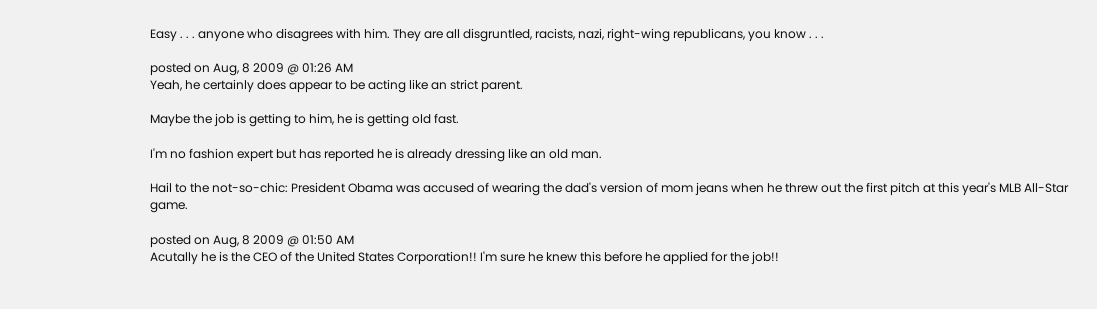Easy . . . anyone who disagrees with him. They are all disgruntled, racists, nazi, right-wing republicans, you know . . .

posted on Aug, 8 2009 @ 01:26 AM
Yeah, he certainly does appear to be acting like an strict parent.

Maybe the job is getting to him, he is getting old fast.

I'm no fashion expert but has reported he is already dressing like an old man.

Hail to the not-so-chic: President Obama was accused of wearing the dad's version of mom jeans when he threw out the first pitch at this year's MLB All-Star game.

posted on Aug, 8 2009 @ 01:50 AM
Acutally he is the CEO of the United States Corporation!! I'm sure he knew this before he applied for the job!!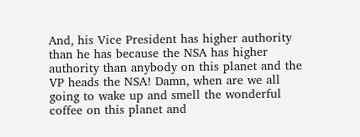And, his Vice President has higher authority than he has because the NSA has higher authority than anybody on this planet and the VP heads the NSA! Damn, when are we all going to wake up and smell the wonderful coffee on this planet and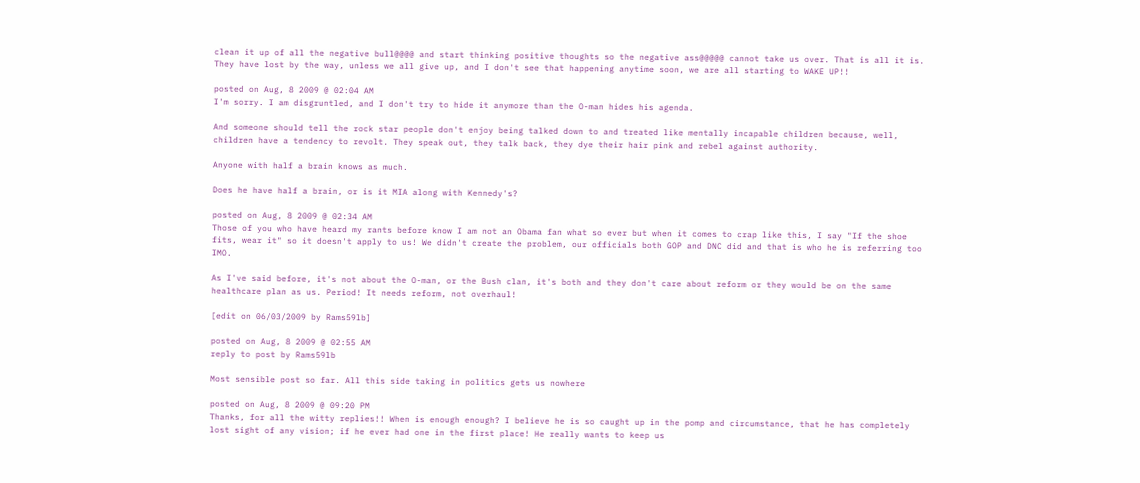clean it up of all the negative bull@@@@ and start thinking positive thoughts so the negative ass@@@@@ cannot take us over. That is all it is. They have lost by the way, unless we all give up, and I don't see that happening anytime soon, we are all starting to WAKE UP!!

posted on Aug, 8 2009 @ 02:04 AM
I'm sorry. I am disgruntled, and I don't try to hide it anymore than the O-man hides his agenda.

And someone should tell the rock star people don't enjoy being talked down to and treated like mentally incapable children because, well, children have a tendency to revolt. They speak out, they talk back, they dye their hair pink and rebel against authority.

Anyone with half a brain knows as much.

Does he have half a brain, or is it MIA along with Kennedy's?

posted on Aug, 8 2009 @ 02:34 AM
Those of you who have heard my rants before know I am not an Obama fan what so ever but when it comes to crap like this, I say "If the shoe fits, wear it" so it doesn't apply to us! We didn't create the problem, our officials both GOP and DNC did and that is who he is referring too IMO.

As I've said before, it's not about the O-man, or the Bush clan, it's both and they don't care about reform or they would be on the same healthcare plan as us. Period! It needs reform, not overhaul!

[edit on 06/03/2009 by Rams59lb]

posted on Aug, 8 2009 @ 02:55 AM
reply to post by Rams59lb

Most sensible post so far. All this side taking in politics gets us nowhere

posted on Aug, 8 2009 @ 09:20 PM
Thanks, for all the witty replies!! When is enough enough? I believe he is so caught up in the pomp and circumstance, that he has completely lost sight of any vision; if he ever had one in the first place! He really wants to keep us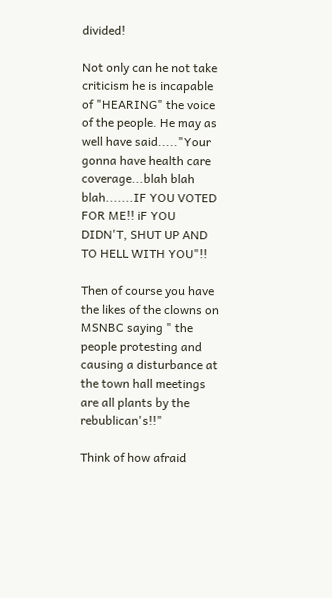divided!

Not only can he not take criticism he is incapable of "HEARING" the voice of the people. He may as well have said....."Your gonna have health care coverage...blah blah blah.......IF YOU VOTED FOR ME!! iF YOU DIDN'T, SHUT UP AND TO HELL WITH YOU"!!

Then of course you have the likes of the clowns on MSNBC saying " the people protesting and causing a disturbance at the town hall meetings are all plants by the rebublican's!!"

Think of how afraid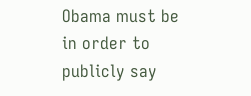Obama must be in order to publicly say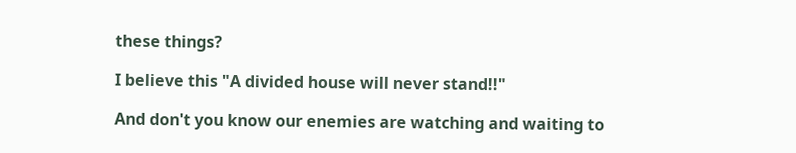these things?

I believe this "A divided house will never stand!!"

And don't you know our enemies are watching and waiting to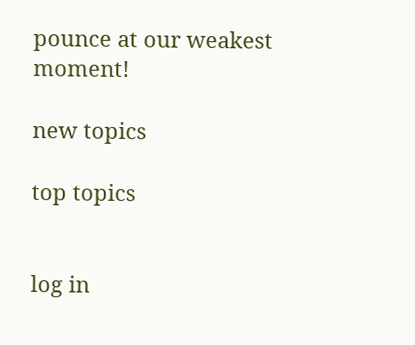pounce at our weakest moment!

new topics

top topics


log in